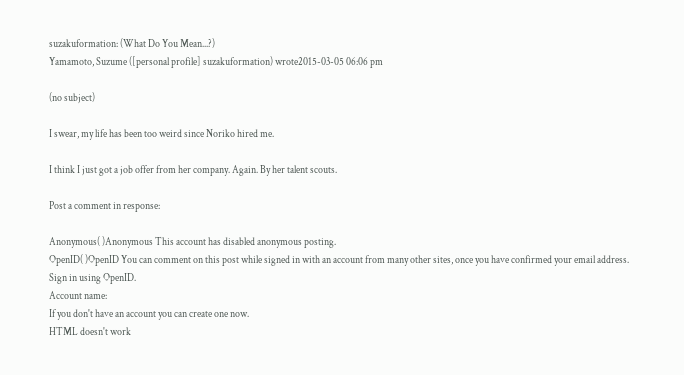suzakuformation: (What Do You Mean...?)
Yamamoto, Suzume ([personal profile] suzakuformation) wrote2015-03-05 06:06 pm

(no subject)

I swear, my life has been too weird since Noriko hired me.

I think I just got a job offer from her company. Again. By her talent scouts.

Post a comment in response:

Anonymous( )Anonymous This account has disabled anonymous posting.
OpenID( )OpenID You can comment on this post while signed in with an account from many other sites, once you have confirmed your email address. Sign in using OpenID.
Account name:
If you don't have an account you can create one now.
HTML doesn't work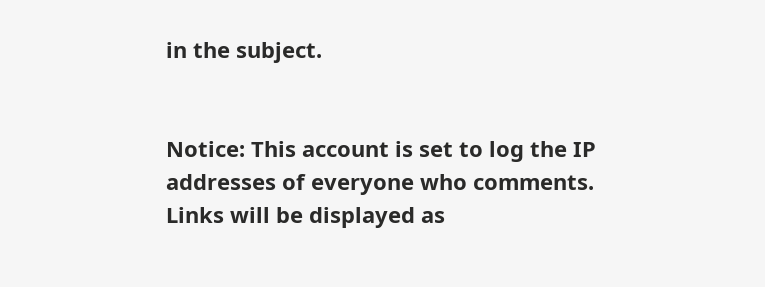in the subject.


Notice: This account is set to log the IP addresses of everyone who comments.
Links will be displayed as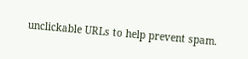unclickable URLs to help prevent spam.